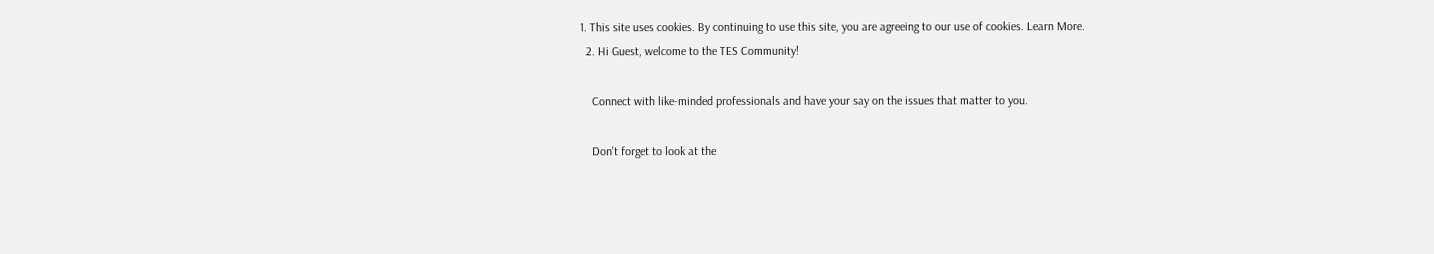1. This site uses cookies. By continuing to use this site, you are agreeing to our use of cookies. Learn More.
  2. Hi Guest, welcome to the TES Community!

    Connect with like-minded professionals and have your say on the issues that matter to you.

    Don't forget to look at the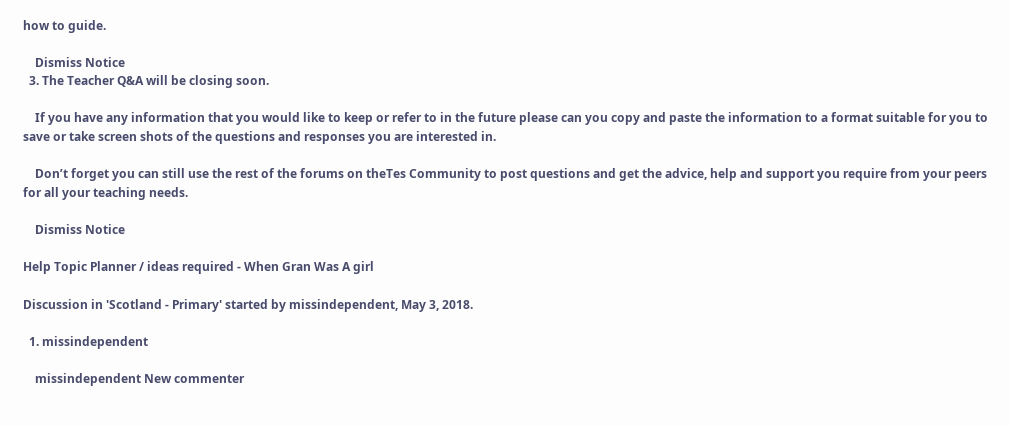how to guide.

    Dismiss Notice
  3. The Teacher Q&A will be closing soon.

    If you have any information that you would like to keep or refer to in the future please can you copy and paste the information to a format suitable for you to save or take screen shots of the questions and responses you are interested in.

    Don’t forget you can still use the rest of the forums on theTes Community to post questions and get the advice, help and support you require from your peers for all your teaching needs.

    Dismiss Notice

Help Topic Planner / ideas required - When Gran Was A girl

Discussion in 'Scotland - Primary' started by missindependent, May 3, 2018.

  1. missindependent

    missindependent New commenter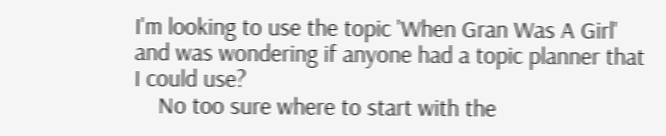I'm looking to use the topic 'When Gran Was A Girl' and was wondering if anyone had a topic planner that I could use?
    No too sure where to start with the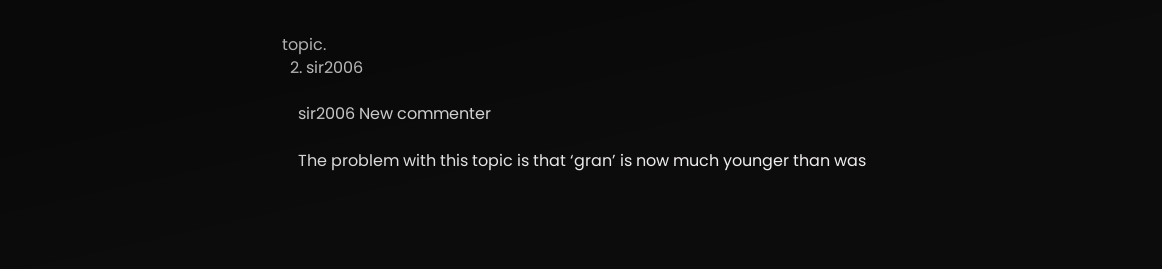topic.
  2. sir2006

    sir2006 New commenter

    The problem with this topic is that ‘gran’ is now much younger than was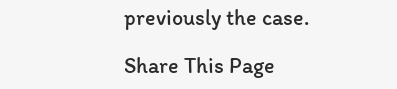previously the case.

Share This Page